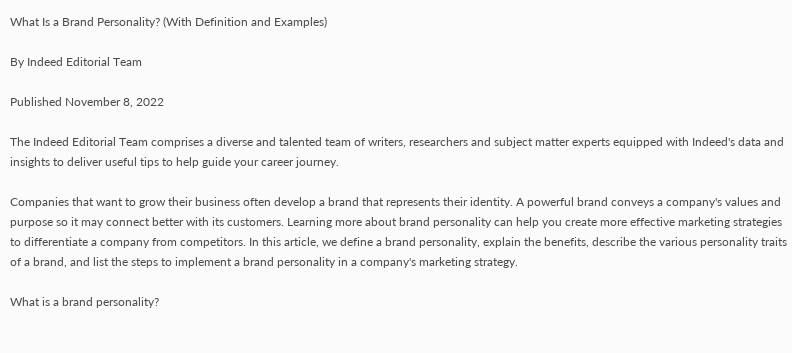What Is a Brand Personality? (With Definition and Examples)

By Indeed Editorial Team

Published November 8, 2022

The Indeed Editorial Team comprises a diverse and talented team of writers, researchers and subject matter experts equipped with Indeed's data and insights to deliver useful tips to help guide your career journey.

Companies that want to grow their business often develop a brand that represents their identity. A powerful brand conveys a company's values and purpose so it may connect better with its customers. Learning more about brand personality can help you create more effective marketing strategies to differentiate a company from competitors. In this article, we define a brand personality, explain the benefits, describe the various personality traits of a brand, and list the steps to implement a brand personality in a company's marketing strategy.

What is a brand personality?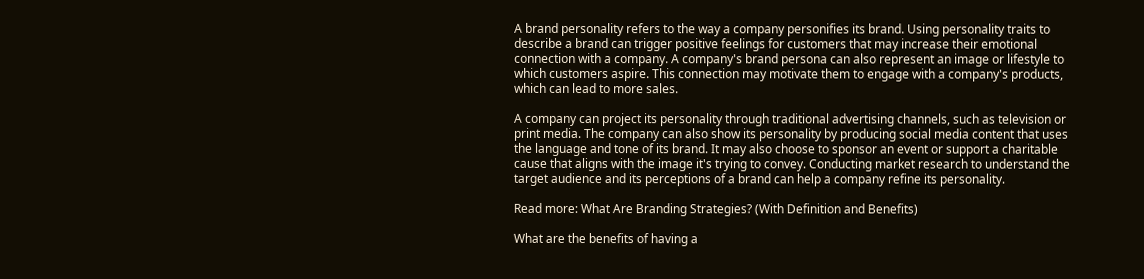A brand personality refers to the way a company personifies its brand. Using personality traits to describe a brand can trigger positive feelings for customers that may increase their emotional connection with a company. A company's brand persona can also represent an image or lifestyle to which customers aspire. This connection may motivate them to engage with a company's products, which can lead to more sales.

A company can project its personality through traditional advertising channels, such as television or print media. The company can also show its personality by producing social media content that uses the language and tone of its brand. It may also choose to sponsor an event or support a charitable cause that aligns with the image it's trying to convey. Conducting market research to understand the target audience and its perceptions of a brand can help a company refine its personality.

Read more: What Are Branding Strategies? (With Definition and Benefits)

What are the benefits of having a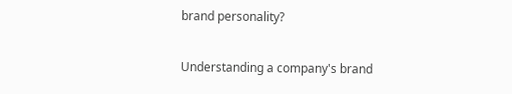brand personality?

Understanding a company's brand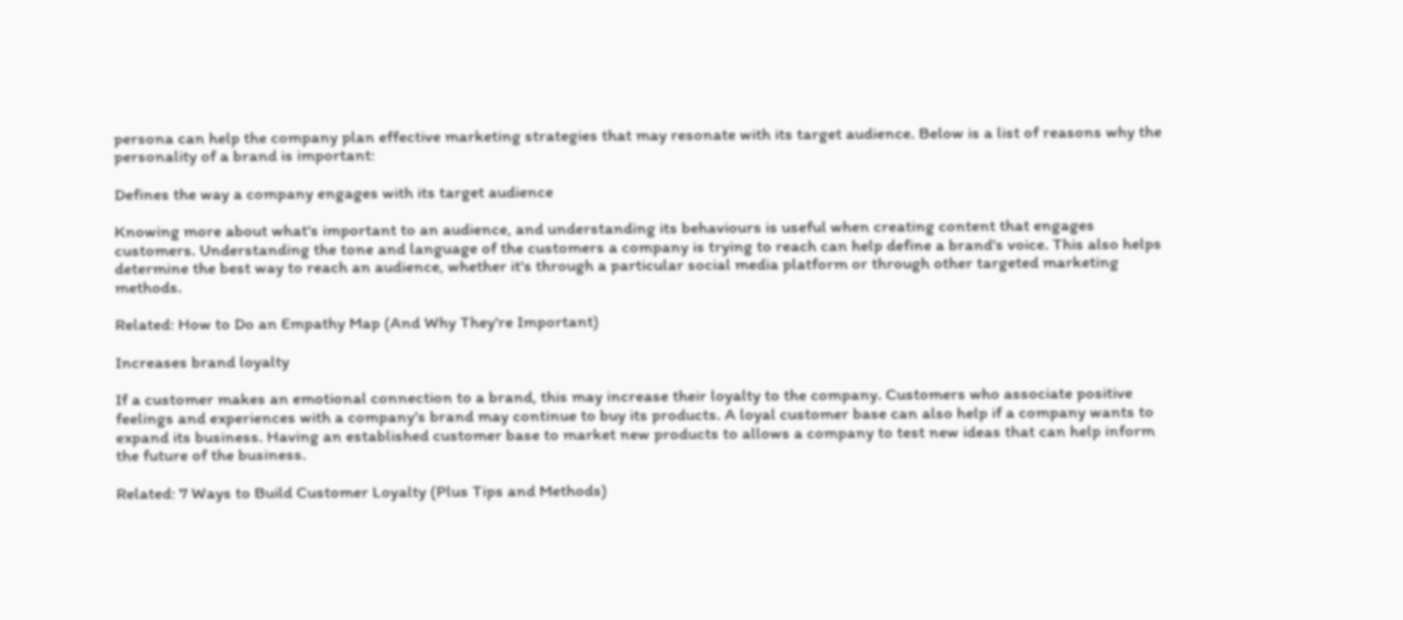persona can help the company plan effective marketing strategies that may resonate with its target audience. Below is a list of reasons why the personality of a brand is important:

Defines the way a company engages with its target audience

Knowing more about what's important to an audience, and understanding its behaviours is useful when creating content that engages customers. Understanding the tone and language of the customers a company is trying to reach can help define a brand's voice. This also helps determine the best way to reach an audience, whether it's through a particular social media platform or through other targeted marketing methods.

Related: How to Do an Empathy Map (And Why They're Important)

Increases brand loyalty

If a customer makes an emotional connection to a brand, this may increase their loyalty to the company. Customers who associate positive feelings and experiences with a company's brand may continue to buy its products. A loyal customer base can also help if a company wants to expand its business. Having an established customer base to market new products to allows a company to test new ideas that can help inform the future of the business.

Related: 7 Ways to Build Customer Loyalty (Plus Tips and Methods)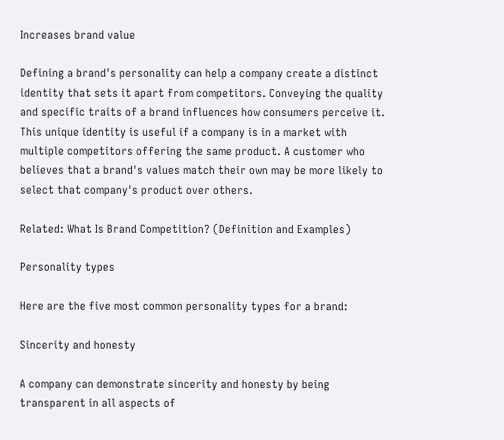Increases brand value

Defining a brand's personality can help a company create a distinct identity that sets it apart from competitors. Conveying the quality and specific traits of a brand influences how consumers perceive it. This unique identity is useful if a company is in a market with multiple competitors offering the same product. A customer who believes that a brand's values match their own may be more likely to select that company's product over others.

Related: What Is Brand Competition? (Definition and Examples)

Personality types

Here are the five most common personality types for a brand:

Sincerity and honesty

A company can demonstrate sincerity and honesty by being transparent in all aspects of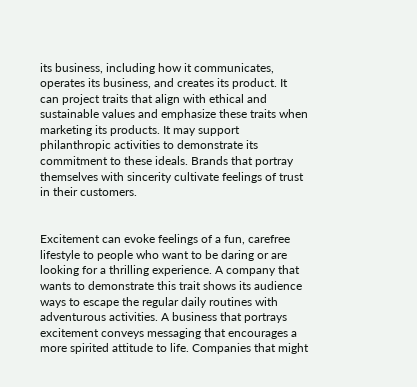its business, including how it communicates, operates its business, and creates its product. It can project traits that align with ethical and sustainable values and emphasize these traits when marketing its products. It may support philanthropic activities to demonstrate its commitment to these ideals. Brands that portray themselves with sincerity cultivate feelings of trust in their customers.


Excitement can evoke feelings of a fun, carefree lifestyle to people who want to be daring or are looking for a thrilling experience. A company that wants to demonstrate this trait shows its audience ways to escape the regular daily routines with adventurous activities. A business that portrays excitement conveys messaging that encourages a more spirited attitude to life. Companies that might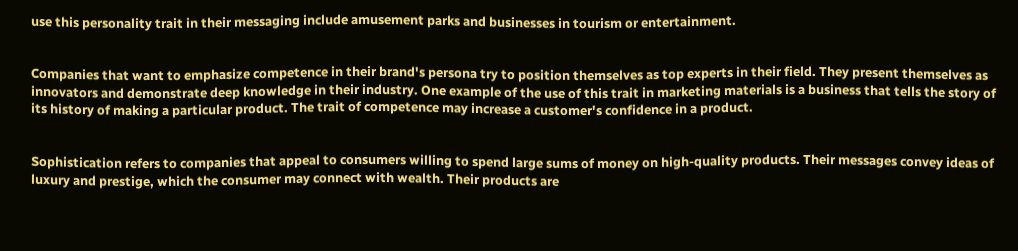use this personality trait in their messaging include amusement parks and businesses in tourism or entertainment.


Companies that want to emphasize competence in their brand's persona try to position themselves as top experts in their field. They present themselves as innovators and demonstrate deep knowledge in their industry. One example of the use of this trait in marketing materials is a business that tells the story of its history of making a particular product. The trait of competence may increase a customer's confidence in a product.


Sophistication refers to companies that appeal to consumers willing to spend large sums of money on high-quality products. Their messages convey ideas of luxury and prestige, which the consumer may connect with wealth. Their products are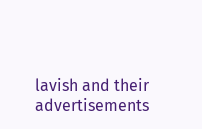lavish and their advertisements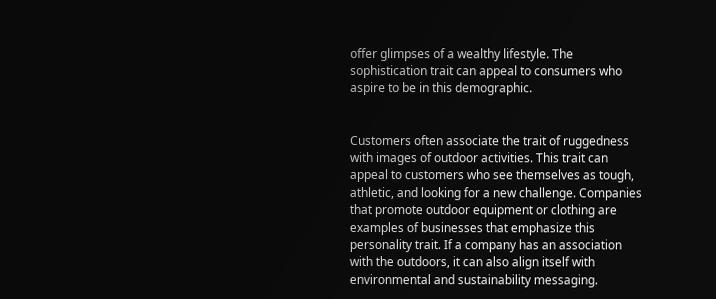offer glimpses of a wealthy lifestyle. The sophistication trait can appeal to consumers who aspire to be in this demographic.


Customers often associate the trait of ruggedness with images of outdoor activities. This trait can appeal to customers who see themselves as tough, athletic, and looking for a new challenge. Companies that promote outdoor equipment or clothing are examples of businesses that emphasize this personality trait. If a company has an association with the outdoors, it can also align itself with environmental and sustainability messaging.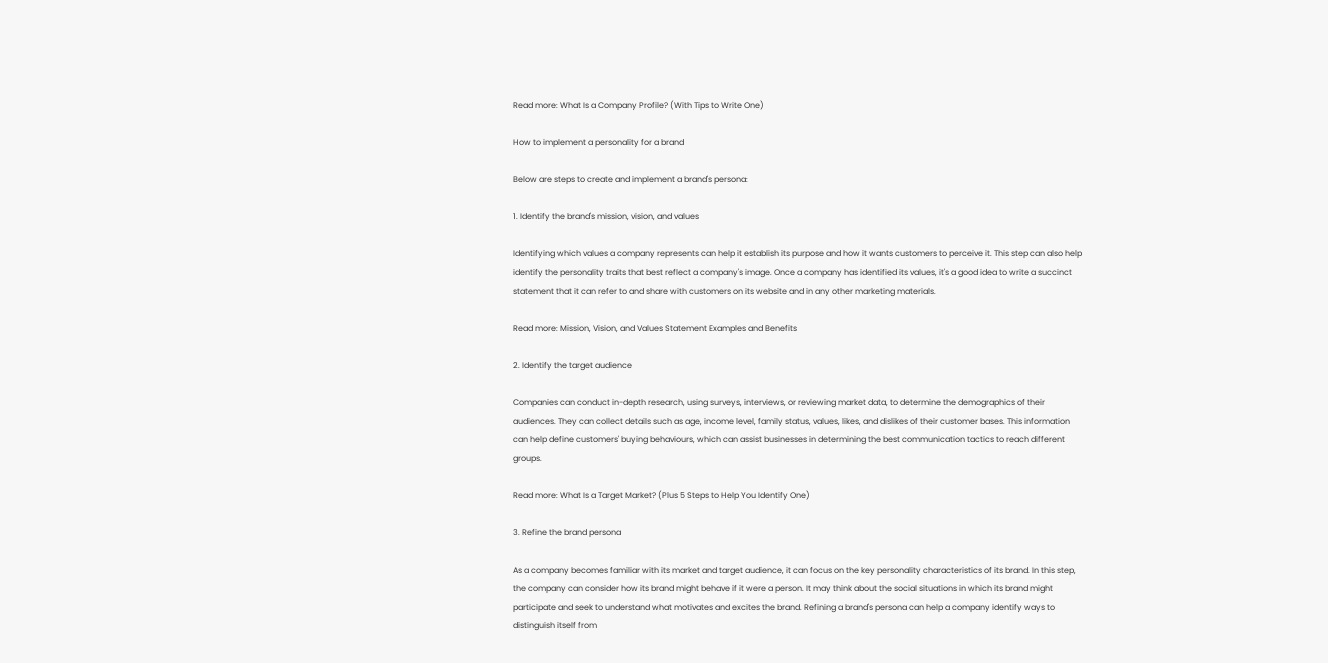Read more: What Is a Company Profile? (With Tips to Write One)

How to implement a personality for a brand

Below are steps to create and implement a brand's persona:

1. Identify the brand's mission, vision, and values

Identifying which values a company represents can help it establish its purpose and how it wants customers to perceive it. This step can also help identify the personality traits that best reflect a company's image. Once a company has identified its values, it's a good idea to write a succinct statement that it can refer to and share with customers on its website and in any other marketing materials.

Read more: Mission, Vision, and Values Statement Examples and Benefits

2. Identify the target audience

Companies can conduct in-depth research, using surveys, interviews, or reviewing market data, to determine the demographics of their audiences. They can collect details such as age, income level, family status, values, likes, and dislikes of their customer bases. This information can help define customers' buying behaviours, which can assist businesses in determining the best communication tactics to reach different groups.

Read more: What Is a Target Market? (Plus 5 Steps to Help You Identify One)

3. Refine the brand persona

As a company becomes familiar with its market and target audience, it can focus on the key personality characteristics of its brand. In this step, the company can consider how its brand might behave if it were a person. It may think about the social situations in which its brand might participate and seek to understand what motivates and excites the brand. Refining a brand's persona can help a company identify ways to distinguish itself from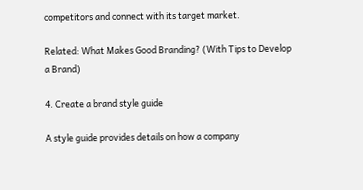competitors and connect with its target market.

Related: What Makes Good Branding? (With Tips to Develop a Brand)

4. Create a brand style guide

A style guide provides details on how a company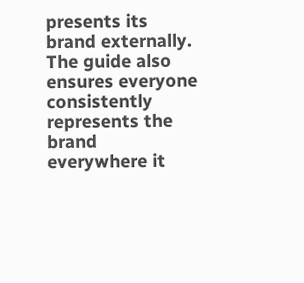presents its brand externally. The guide also ensures everyone consistently represents the brand everywhere it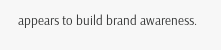appears to build brand awareness.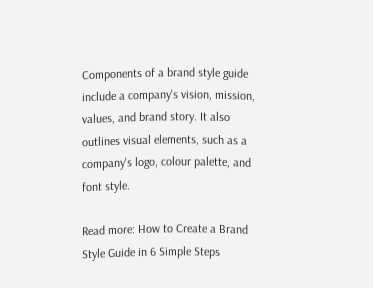Components of a brand style guide include a company's vision, mission, values, and brand story. It also outlines visual elements, such as a company's logo, colour palette, and font style.

Read more: How to Create a Brand Style Guide in 6 Simple Steps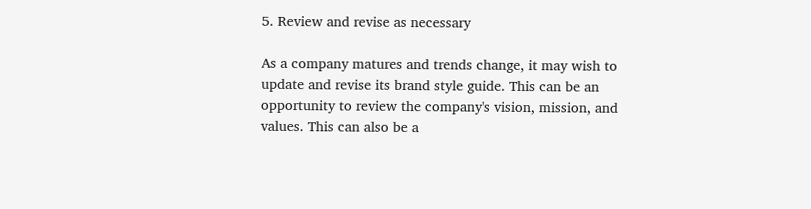5. Review and revise as necessary

As a company matures and trends change, it may wish to update and revise its brand style guide. This can be an opportunity to review the company's vision, mission, and values. This can also be a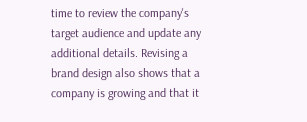time to review the company's target audience and update any additional details. Revising a brand design also shows that a company is growing and that it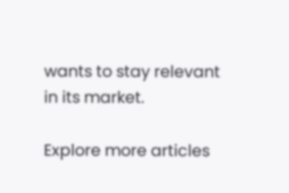wants to stay relevant in its market.

Explore more articles